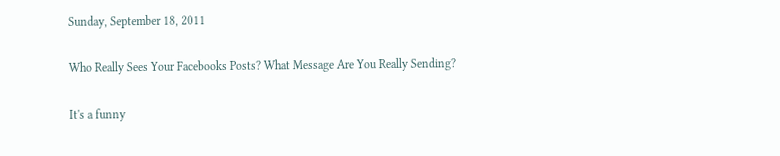Sunday, September 18, 2011

Who Really Sees Your Facebooks Posts? What Message Are You Really Sending?

It's a funny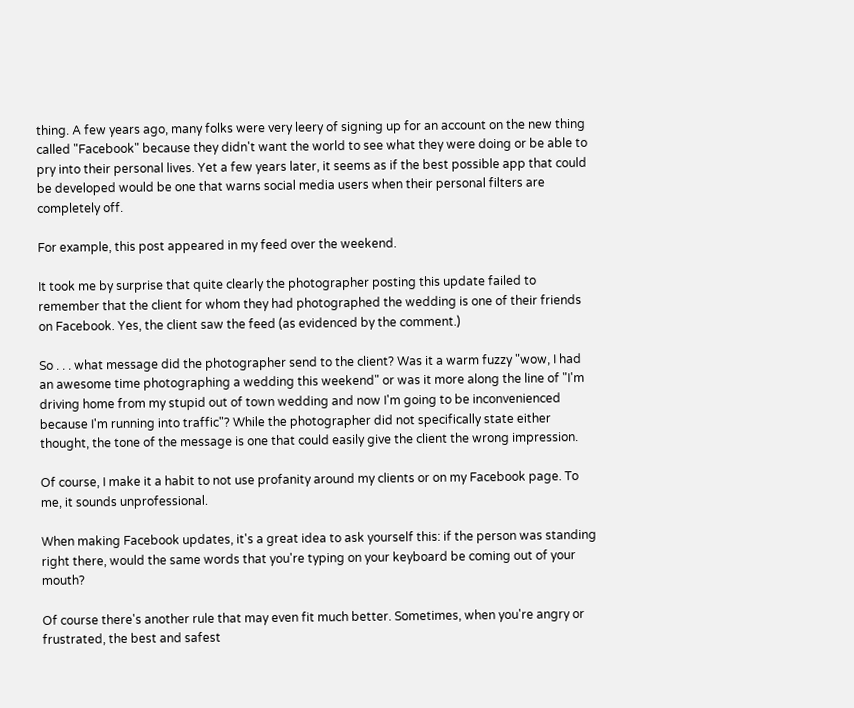thing. A few years ago, many folks were very leery of signing up for an account on the new thing called "Facebook" because they didn't want the world to see what they were doing or be able to pry into their personal lives. Yet a few years later, it seems as if the best possible app that could be developed would be one that warns social media users when their personal filters are completely off.

For example, this post appeared in my feed over the weekend.

It took me by surprise that quite clearly the photographer posting this update failed to remember that the client for whom they had photographed the wedding is one of their friends on Facebook. Yes, the client saw the feed (as evidenced by the comment.)

So . . . what message did the photographer send to the client? Was it a warm fuzzy "wow, I had an awesome time photographing a wedding this weekend" or was it more along the line of "I'm driving home from my stupid out of town wedding and now I'm going to be inconvenienced because I'm running into traffic"? While the photographer did not specifically state either thought, the tone of the message is one that could easily give the client the wrong impression.

Of course, I make it a habit to not use profanity around my clients or on my Facebook page. To me, it sounds unprofessional.

When making Facebook updates, it's a great idea to ask yourself this: if the person was standing right there, would the same words that you're typing on your keyboard be coming out of your mouth?

Of course there's another rule that may even fit much better. Sometimes, when you're angry or frustrated, the best and safest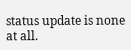status update is none at all.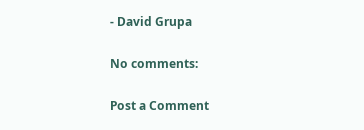- David Grupa

No comments:

Post a Comment